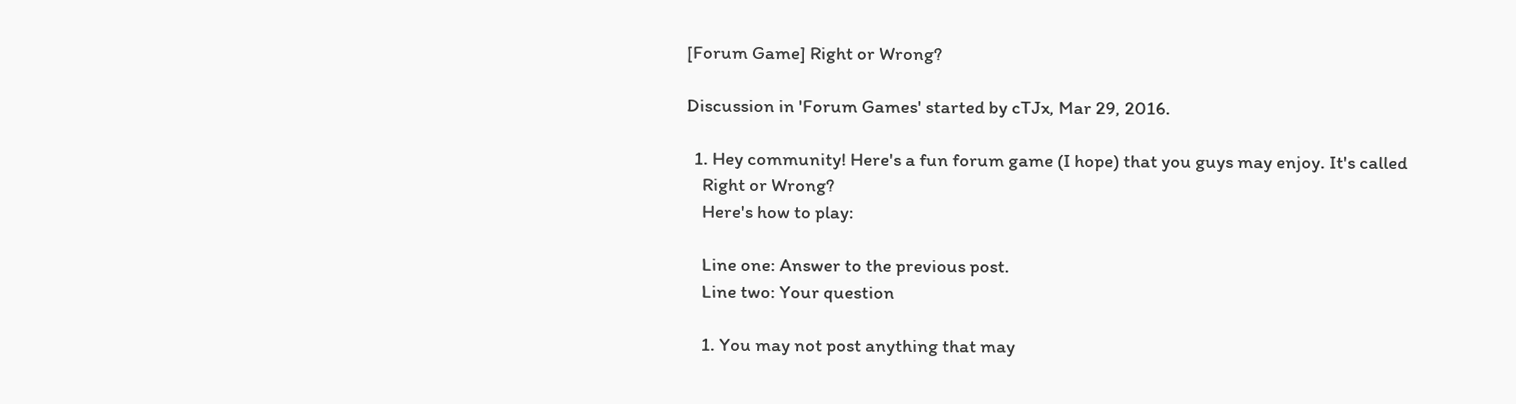[Forum Game] Right or Wrong?

Discussion in 'Forum Games' started by cTJx, Mar 29, 2016.

  1. Hey community! Here's a fun forum game (I hope) that you guys may enjoy. It's called
    Right or Wrong?
    Here's how to play:

    Line one: Answer to the previous post.
    Line two: Your question

    1. You may not post anything that may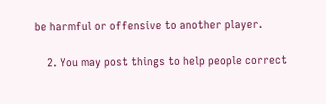be harmful or offensive to another player.

    2. You may post things to help people correct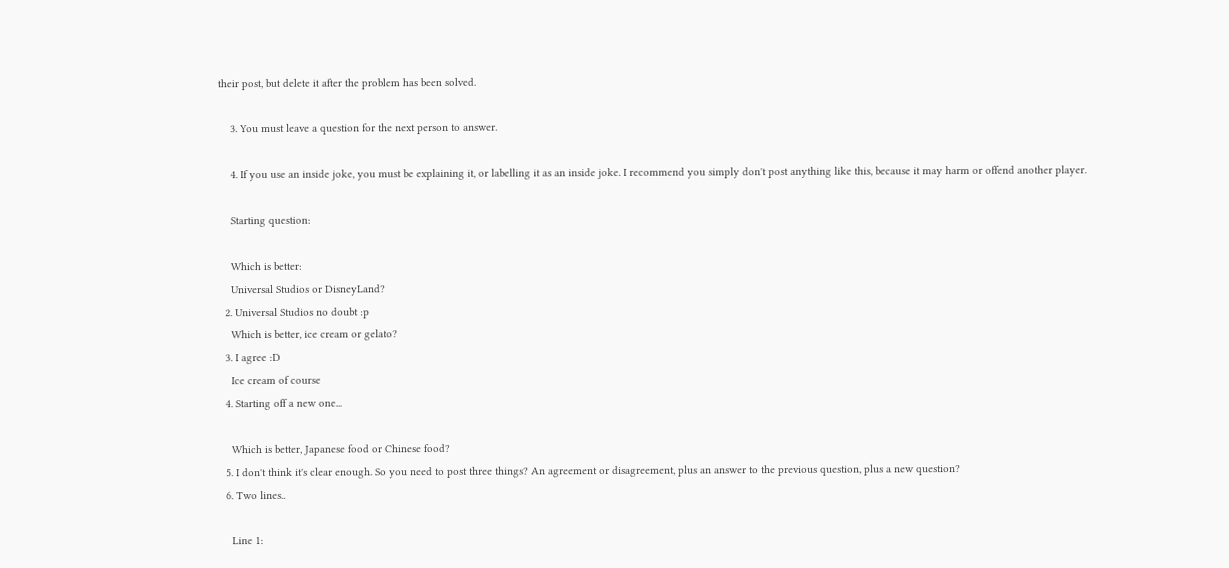their post, but delete it after the problem has been solved.

    3. You must leave a question for the next person to answer.

    4. If you use an inside joke, you must be explaining it, or labelling it as an inside joke. I recommend you simply don't post anything like this, because it may harm or offend another player.

    Starting question:

    Which is better:
    Universal Studios or DisneyLand?
  2. Universal Studios no doubt :p
    Which is better, ice cream or gelato?
  3. I agree :D
    Ice cream of course
  4. Starting off a new one...

    Which is better, Japanese food or Chinese food?
  5. I don't think it's clear enough. So you need to post three things? An agreement or disagreement, plus an answer to the previous question, plus a new question?
  6. Two lines..

    Line 1: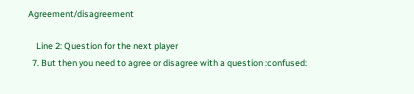Agreement/disagreement

    Line 2: Question for the next player
  7. But then you need to agree or disagree with a question :confused: